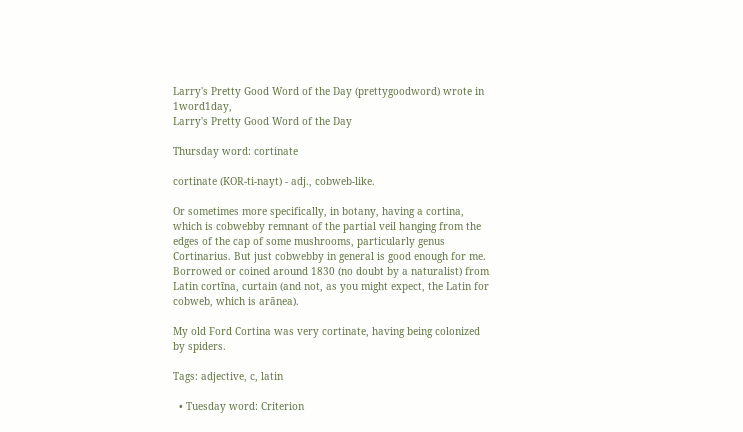Larry's Pretty Good Word of the Day (prettygoodword) wrote in 1word1day,
Larry's Pretty Good Word of the Day

Thursday word: cortinate

cortinate (KOR-ti-nayt) - adj., cobweb-like.

Or sometimes more specifically, in botany, having a cortina, which is cobwebby remnant of the partial veil hanging from the edges of the cap of some mushrooms, particularly genus Cortinarius. But just cobwebby in general is good enough for me. Borrowed or coined around 1830 (no doubt by a naturalist) from Latin cortīna, curtain (and not, as you might expect, the Latin for cobweb, which is arānea).

My old Ford Cortina was very cortinate, having being colonized by spiders.

Tags: adjective, c, latin

  • Tuesday word: Criterion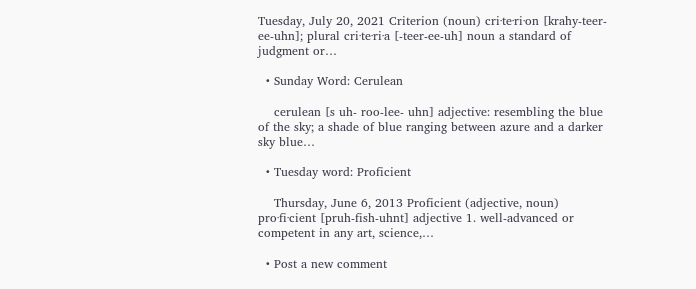Tuesday, July 20, 2021 Criterion (noun) cri·te·ri·on [krahy-teer-ee-uhn]; plural cri·te·ri·a [-teer-ee-uh] noun a standard of judgment or…

  • Sunday Word: Cerulean

    cerulean [s uh- roo-lee- uhn] adjective: resembling the blue of the sky; a shade of blue ranging between azure and a darker sky blue…

  • Tuesday word: Proficient

    Thursday, June 6, 2013 Proficient (adjective, noun) pro·fi·cient [pruh-fish-uhnt] adjective 1. well-advanced or competent in any art, science,…

  • Post a new comment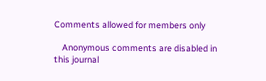Comments allowed for members only

    Anonymous comments are disabled in this journal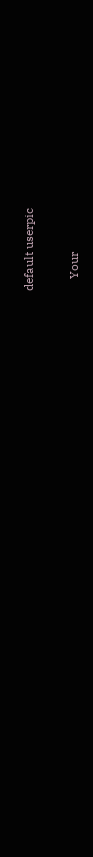default userpic

    Your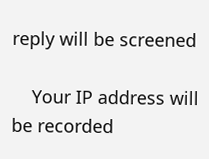reply will be screened

    Your IP address will be recorded